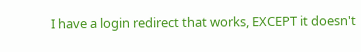I have a login redirect that works, EXCEPT it doesn't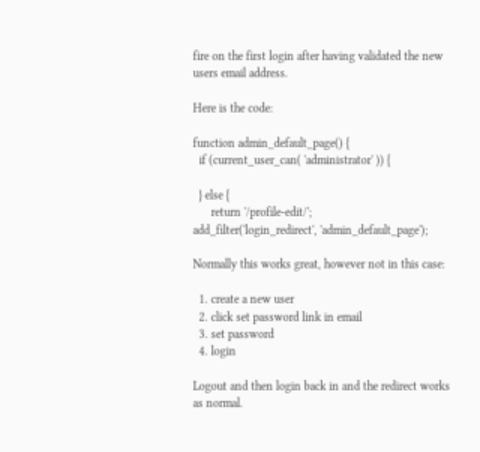fire on the first login after having validated the new users email address.

Here is the code:

function admin_default_page() {
  if (current_user_can( 'administrator' )) {

  } else {
      return '/profile-edit/';
add_filter('login_redirect', 'admin_default_page');

Normally this works great, however not in this case:

  1. create a new user
  2. click set password link in email
  3. set password
  4. login

Logout and then login back in and the redirect works as normal.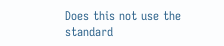Does this not use the standard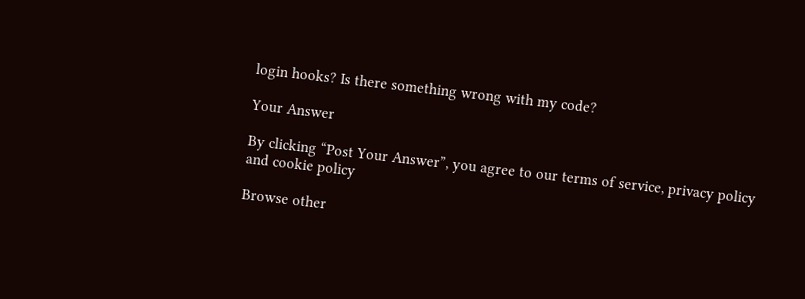login hooks? Is there something wrong with my code?

Your Answer

By clicking “Post Your Answer”, you agree to our terms of service, privacy policy and cookie policy

Browse other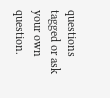questions tagged or ask your own question.